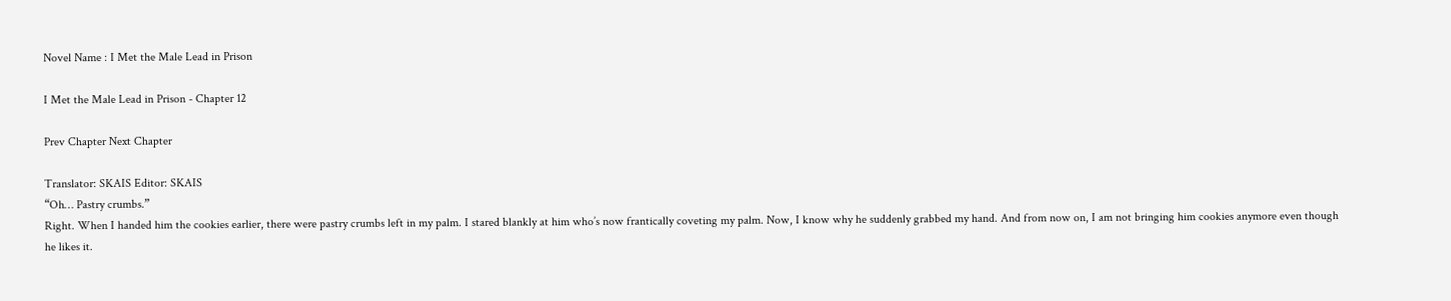Novel Name : I Met the Male Lead in Prison

I Met the Male Lead in Prison - Chapter 12

Prev Chapter Next Chapter

Translator: SKAIS Editor: SKAIS
“Oh… Pastry crumbs.”
Right. When I handed him the cookies earlier, there were pastry crumbs left in my palm. I stared blankly at him who’s now frantically coveting my palm. Now, I know why he suddenly grabbed my hand. And from now on, I am not bringing him cookies anymore even though he likes it.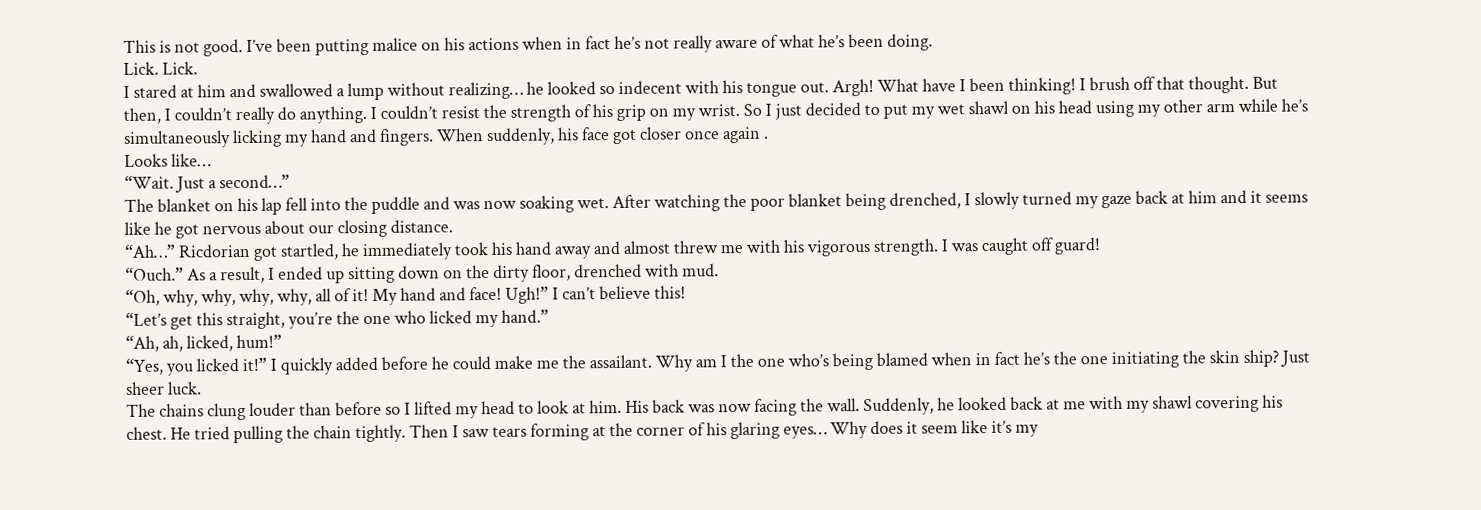This is not good. I’ve been putting malice on his actions when in fact he’s not really aware of what he’s been doing.
Lick. Lick.
I stared at him and swallowed a lump without realizing… he looked so indecent with his tongue out. Argh! What have I been thinking! I brush off that thought. But then, I couldn’t really do anything. I couldn’t resist the strength of his grip on my wrist. So I just decided to put my wet shawl on his head using my other arm while he’s simultaneously licking my hand and fingers. When suddenly, his face got closer once again .
Looks like…
“Wait. Just a second…”
The blanket on his lap fell into the puddle and was now soaking wet. After watching the poor blanket being drenched, I slowly turned my gaze back at him and it seems like he got nervous about our closing distance.
“Ah…” Ricdorian got startled, he immediately took his hand away and almost threw me with his vigorous strength. I was caught off guard!
“Ouch.” As a result, I ended up sitting down on the dirty floor, drenched with mud.
“Oh, why, why, why, why, all of it! My hand and face! Ugh!” I can’t believe this!
“Let’s get this straight, you’re the one who licked my hand.”
“Ah, ah, licked, hum!”
“Yes, you licked it!” I quickly added before he could make me the assailant. Why am I the one who’s being blamed when in fact he’s the one initiating the skin ship? Just sheer luck.
The chains clung louder than before so I lifted my head to look at him. His back was now facing the wall. Suddenly, he looked back at me with my shawl covering his chest. He tried pulling the chain tightly. Then I saw tears forming at the corner of his glaring eyes… Why does it seem like it’s my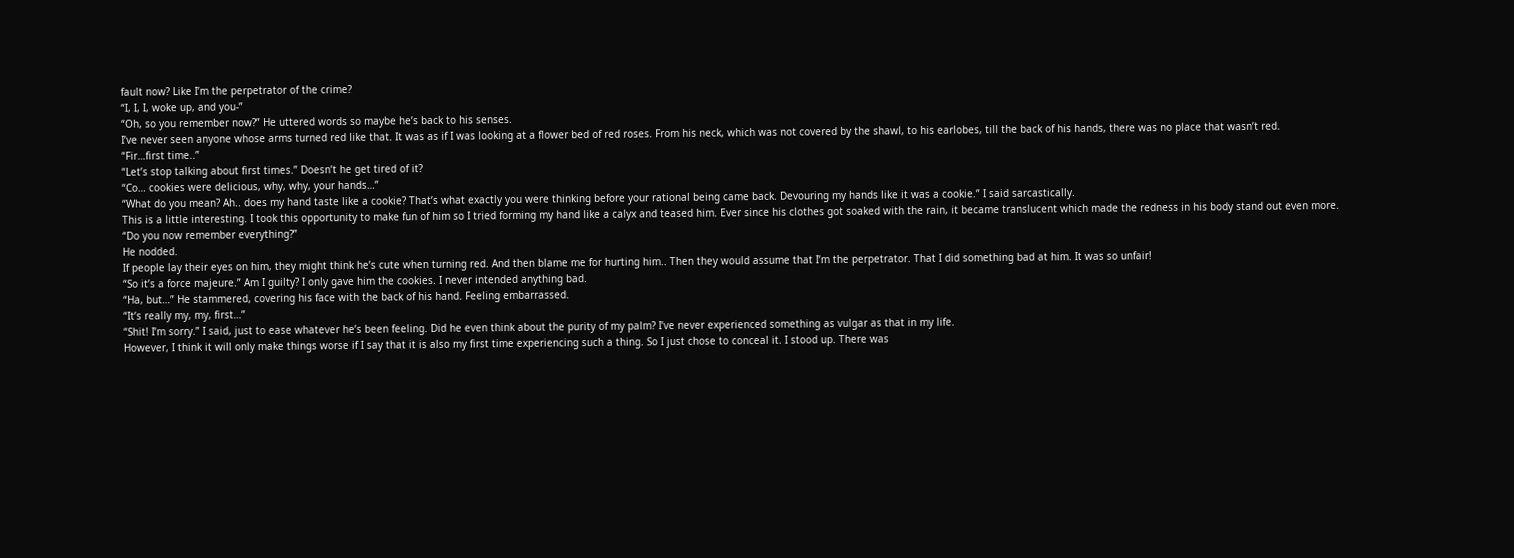fault now? Like I’m the perpetrator of the crime?
“I, I, I, woke up, and you-”
“Oh, so you remember now?” He uttered words so maybe he’s back to his senses.
I’ve never seen anyone whose arms turned red like that. It was as if I was looking at a flower bed of red roses. From his neck, which was not covered by the shawl, to his earlobes, till the back of his hands, there was no place that wasn’t red.
“Fir…first time..”
“Let’s stop talking about first times.” Doesn’t he get tired of it?
“Co… cookies were delicious, why, why, your hands…”
“What do you mean? Ah.. does my hand taste like a cookie? That’s what exactly you were thinking before your rational being came back. Devouring my hands like it was a cookie.” I said sarcastically.
This is a little interesting. I took this opportunity to make fun of him so I tried forming my hand like a calyx and teased him. Ever since his clothes got soaked with the rain, it became translucent which made the redness in his body stand out even more.
“Do you now remember everything?”
He nodded.
If people lay their eyes on him, they might think he’s cute when turning red. And then blame me for hurting him.. Then they would assume that I’m the perpetrator. That I did something bad at him. It was so unfair!
“So it’s a force majeure.” Am I guilty? I only gave him the cookies. I never intended anything bad.
“Ha, but…” He stammered, covering his face with the back of his hand. Feeling embarrassed.
“It’s really my, my, first…”
“Shit! I’m sorry.” I said, just to ease whatever he’s been feeling. Did he even think about the purity of my palm? I’ve never experienced something as vulgar as that in my life.
However, I think it will only make things worse if I say that it is also my first time experiencing such a thing. So I just chose to conceal it. I stood up. There was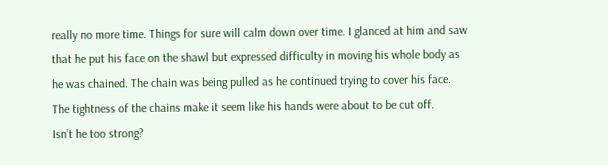really no more time. Things for sure will calm down over time. I glanced at him and saw that he put his face on the shawl but expressed difficulty in moving his whole body as he was chained. The chain was being pulled as he continued trying to cover his face. The tightness of the chains make it seem like his hands were about to be cut off.
Isn’t he too strong?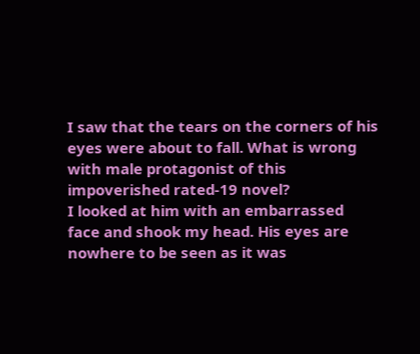I saw that the tears on the corners of his eyes were about to fall. What is wrong with male protagonist of this impoverished rated-19 novel?
I looked at him with an embarrassed face and shook my head. His eyes are nowhere to be seen as it was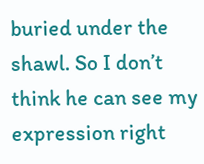buried under the shawl. So I don’t think he can see my expression right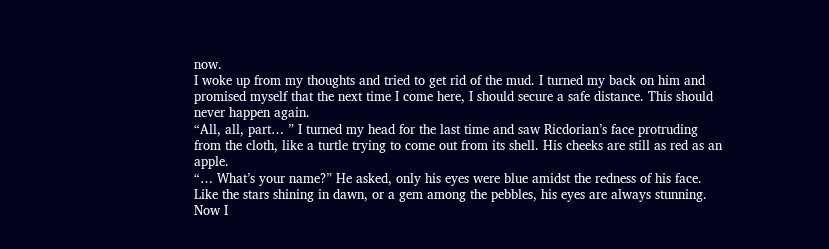now.
I woke up from my thoughts and tried to get rid of the mud. I turned my back on him and promised myself that the next time I come here, I should secure a safe distance. This should never happen again.
“All, all, part… ” I turned my head for the last time and saw Ricdorian’s face protruding from the cloth, like a turtle trying to come out from its shell. His cheeks are still as red as an apple.
“… What’s your name?” He asked, only his eyes were blue amidst the redness of his face. Like the stars shining in dawn, or a gem among the pebbles, his eyes are always stunning.
Now I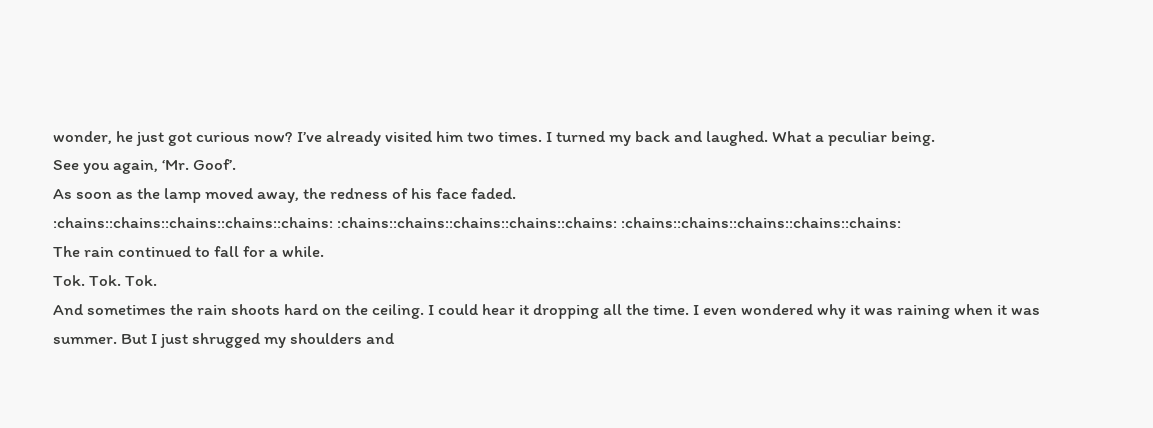wonder, he just got curious now? I’ve already visited him two times. I turned my back and laughed. What a peculiar being.
See you again, ‘Mr. Goof’.
As soon as the lamp moved away, the redness of his face faded.
:chains::chains::chains::chains::chains: :chains::chains::chains::chains::chains: :chains::chains::chains::chains::chains:
The rain continued to fall for a while.
Tok. Tok. Tok.
And sometimes the rain shoots hard on the ceiling. I could hear it dropping all the time. I even wondered why it was raining when it was summer. But I just shrugged my shoulders and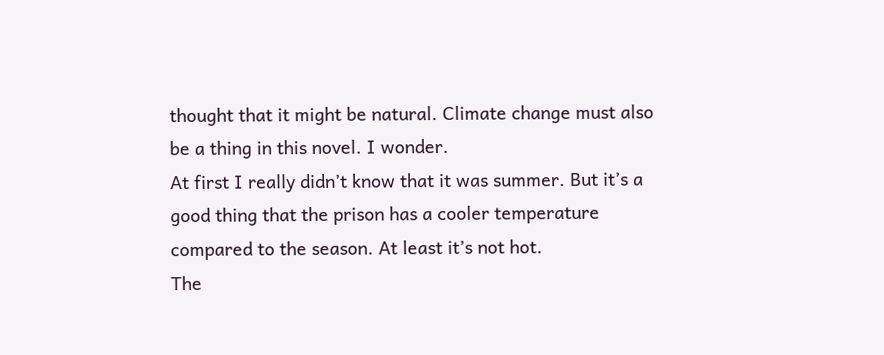thought that it might be natural. Climate change must also be a thing in this novel. I wonder.
At first I really didn’t know that it was summer. But it’s a good thing that the prison has a cooler temperature compared to the season. At least it’s not hot.
The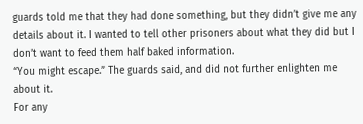guards told me that they had done something, but they didn’t give me any details about it. I wanted to tell other prisoners about what they did but I don’t want to feed them half baked information.
“You might escape.” The guards said, and did not further enlighten me about it.
For any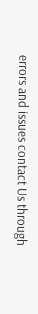errors and issues contact Us through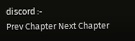discord :-
Prev Chapter Next Chapter